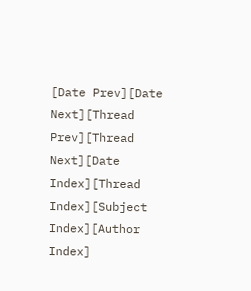[Date Prev][Date Next][Thread Prev][Thread Next][Date Index][Thread Index][Subject Index][Author Index]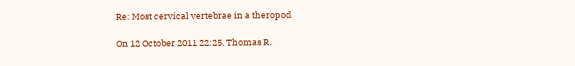Re: Most cervical vertebrae in a theropod

On 12 October 2011 22:25, Thomas R.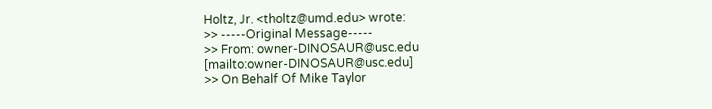Holtz, Jr. <tholtz@umd.edu> wrote:
>> -----Original Message-----
>> From: owner-DINOSAUR@usc.edu [mailto:owner-DINOSAUR@usc.edu]
>> On Behalf Of Mike Taylor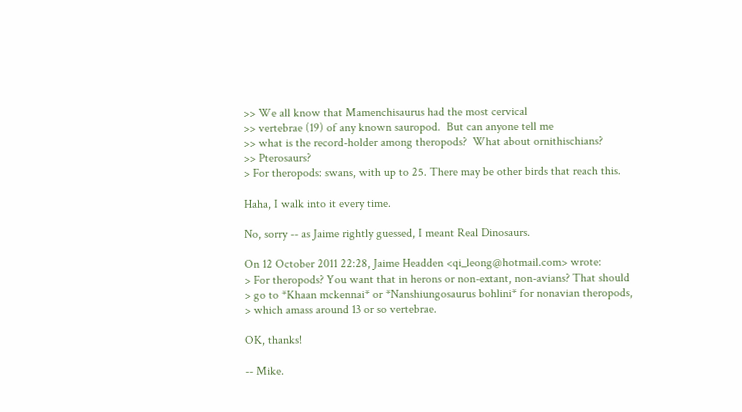>> We all know that Mamenchisaurus had the most cervical
>> vertebrae (19) of any known sauropod.  But can anyone tell me
>> what is the record-holder among theropods?  What about ornithischians?
>> Pterosaurs?
> For theropods: swans, with up to 25. There may be other birds that reach this.

Haha, I walk into it every time.

No, sorry -- as Jaime rightly guessed, I meant Real Dinosaurs.

On 12 October 2011 22:28, Jaime Headden <qi_leong@hotmail.com> wrote:
> For theropods? You want that in herons or non-extant, non-avians? That should
> go to *Khaan mckennai* or *Nanshiungosaurus bohlini* for nonavian theropods,
> which amass around 13 or so vertebrae.

OK, thanks!

-- Mike.